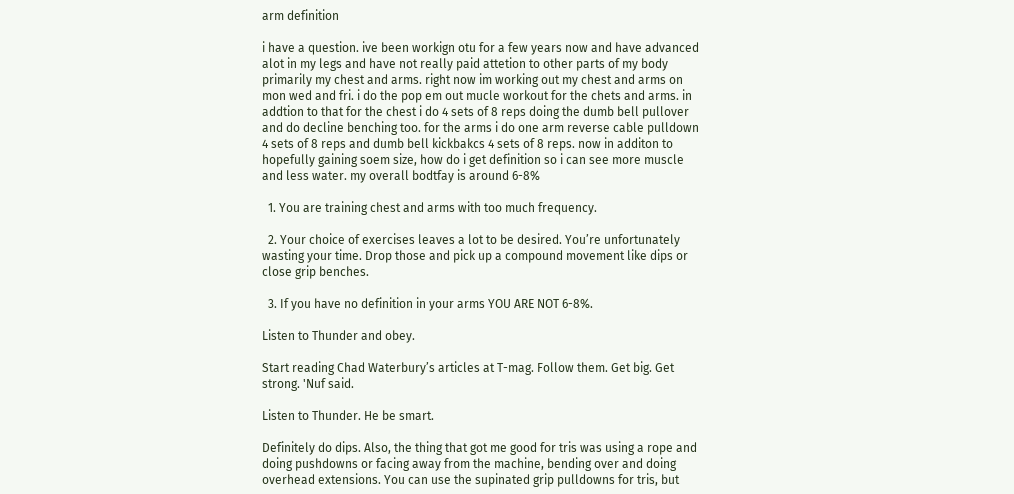arm definition

i have a question. ive been workign otu for a few years now and have advanced alot in my legs and have not really paid attetion to other parts of my body primarily my chest and arms. right now im working out my chest and arms on mon wed and fri. i do the pop em out mucle workout for the chets and arms. in addtion to that for the chest i do 4 sets of 8 reps doing the dumb bell pullover and do decline benching too. for the arms i do one arm reverse cable pulldown 4 sets of 8 reps and dumb bell kickbakcs 4 sets of 8 reps. now in additon to hopefully gaining soem size, how do i get definition so i can see more muscle and less water. my overall bodtfay is around 6-8%

  1. You are training chest and arms with too much frequency.

  2. Your choice of exercises leaves a lot to be desired. You’re unfortunately wasting your time. Drop those and pick up a compound movement like dips or close grip benches.

  3. If you have no definition in your arms YOU ARE NOT 6-8%.

Listen to Thunder and obey.

Start reading Chad Waterbury’s articles at T-mag. Follow them. Get big. Get strong. 'Nuf said.

Listen to Thunder. He be smart.

Definitely do dips. Also, the thing that got me good for tris was using a rope and doing pushdowns or facing away from the machine, bending over and doing overhead extensions. You can use the supinated grip pulldowns for tris, but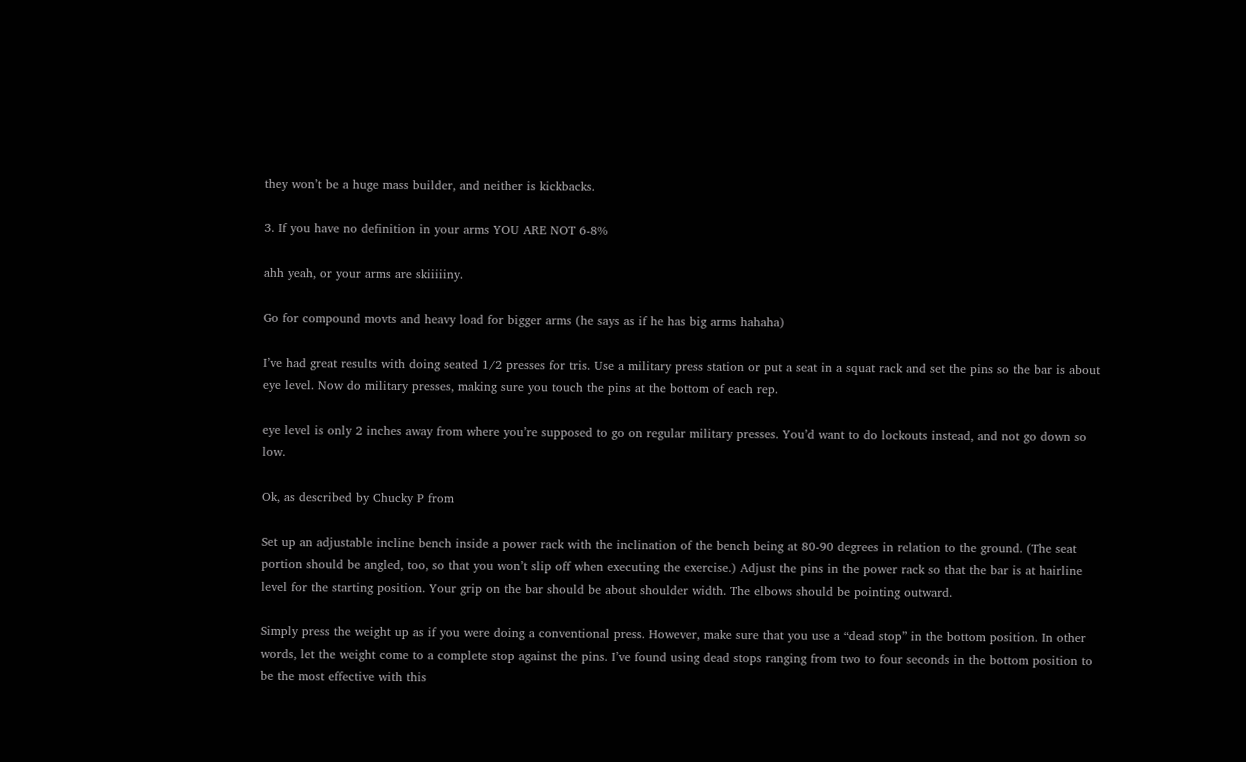they won’t be a huge mass builder, and neither is kickbacks.

3. If you have no definition in your arms YOU ARE NOT 6-8%

ahh yeah, or your arms are skiiiiiny.

Go for compound movts and heavy load for bigger arms (he says as if he has big arms hahaha)

I’ve had great results with doing seated 1/2 presses for tris. Use a military press station or put a seat in a squat rack and set the pins so the bar is about eye level. Now do military presses, making sure you touch the pins at the bottom of each rep.

eye level is only 2 inches away from where you’re supposed to go on regular military presses. You’d want to do lockouts instead, and not go down so low.

Ok, as described by Chucky P from

Set up an adjustable incline bench inside a power rack with the inclination of the bench being at 80-90 degrees in relation to the ground. (The seat portion should be angled, too, so that you won’t slip off when executing the exercise.) Adjust the pins in the power rack so that the bar is at hairline level for the starting position. Your grip on the bar should be about shoulder width. The elbows should be pointing outward.

Simply press the weight up as if you were doing a conventional press. However, make sure that you use a “dead stop” in the bottom position. In other words, let the weight come to a complete stop against the pins. I’ve found using dead stops ranging from two to four seconds in the bottom position to be the most effective with this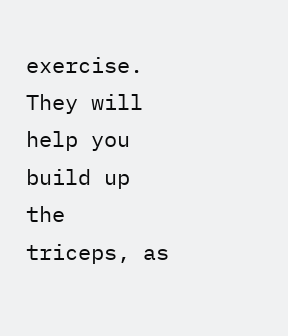exercise. They will help you build up the triceps, as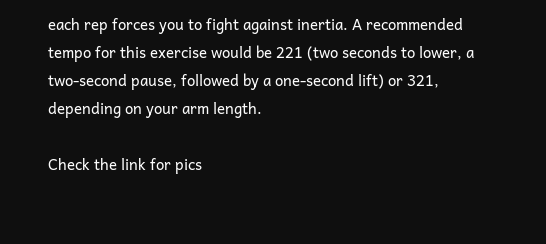each rep forces you to fight against inertia. A recommended tempo for this exercise would be 221 (two seconds to lower, a two-second pause, followed by a one-second lift) or 321, depending on your arm length.

Check the link for pics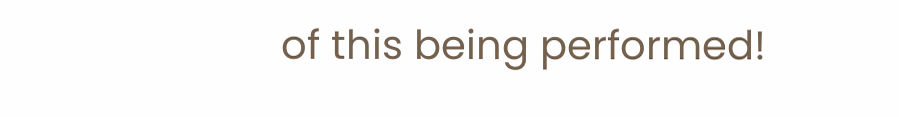of this being performed!